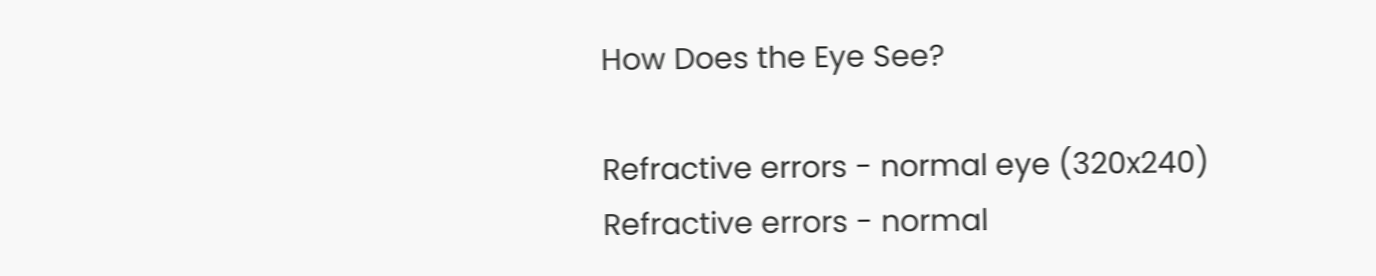How Does the Eye See?

Refractive errors - normal eye (320x240)
Refractive errors - normal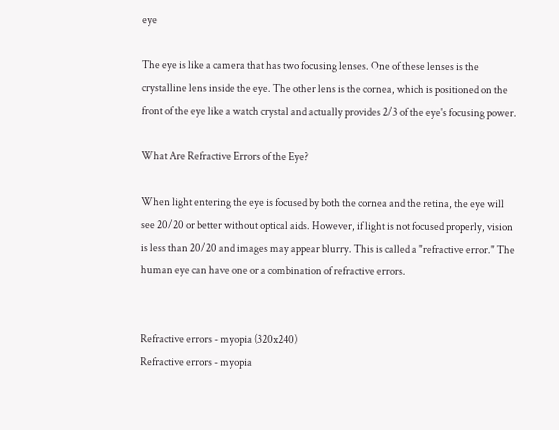eye

The eye is like a camera that has two focusing lenses. One of these lenses is the crystalline lens inside the eye. The other lens is the cornea, which is positioned on the front of the eye like a watch crystal and actually provides 2/3 of the eye's focusing power.

What Are Refractive Errors of the Eye?

When light entering the eye is focused by both the cornea and the retina, the eye will see 20/20 or better without optical aids. However, if light is not focused properly, vision is less than 20/20 and images may appear blurry. This is called a "refractive error." The human eye can have one or a combination of refractive errors.


Refractive errors - myopia (320x240)
Refractive errors - myopia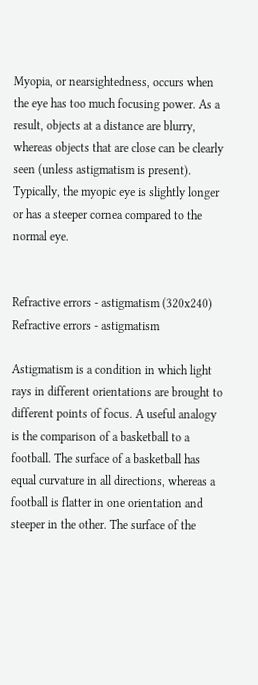Myopia, or nearsightedness, occurs when the eye has too much focusing power. As a result, objects at a distance are blurry, whereas objects that are close can be clearly seen (unless astigmatism is present). Typically, the myopic eye is slightly longer or has a steeper cornea compared to the normal eye.


Refractive errors - astigmatism (320x240)
Refractive errors - astigmatism

Astigmatism is a condition in which light rays in different orientations are brought to different points of focus. A useful analogy is the comparison of a basketball to a football. The surface of a basketball has equal curvature in all directions, whereas a football is flatter in one orientation and steeper in the other. The surface of the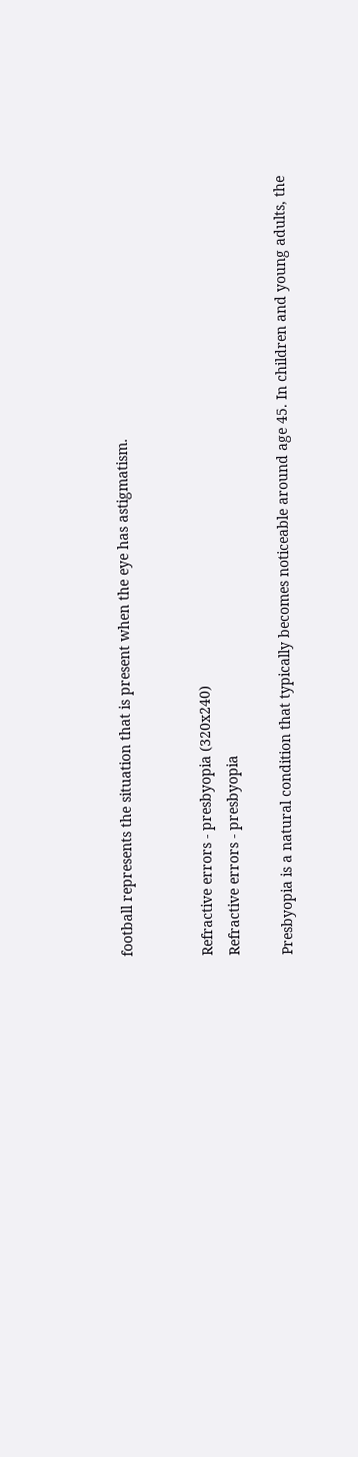football represents the situation that is present when the eye has astigmatism.


Refractive errors - presbyopia (320x240)
Refractive errors - presbyopia

Presbyopia is a natural condition that typically becomes noticeable around age 45. In children and young adults, the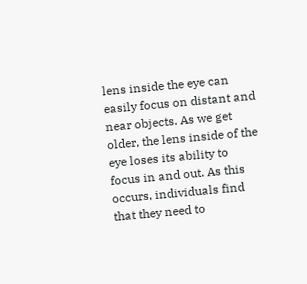lens inside the eye can easily focus on distant and near objects. As we get older, the lens inside of the eye loses its ability to focus in and out. As this occurs, individuals find that they need to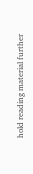hold reading material further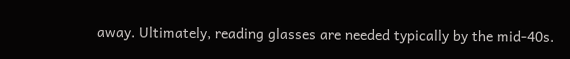away. Ultimately, reading glasses are needed typically by the mid-40s.